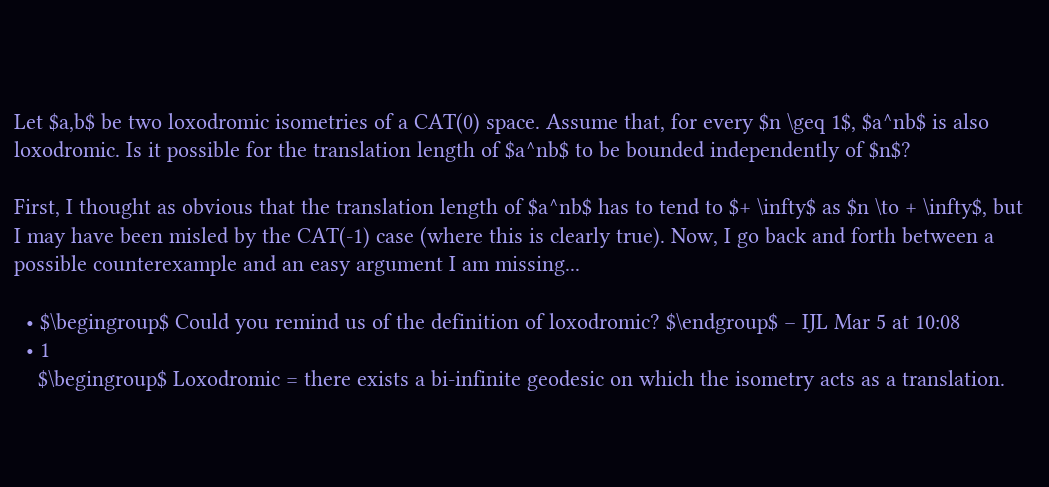Let $a,b$ be two loxodromic isometries of a CAT(0) space. Assume that, for every $n \geq 1$, $a^nb$ is also loxodromic. Is it possible for the translation length of $a^nb$ to be bounded independently of $n$?

First, I thought as obvious that the translation length of $a^nb$ has to tend to $+ \infty$ as $n \to + \infty$, but I may have been misled by the CAT(-1) case (where this is clearly true). Now, I go back and forth between a possible counterexample and an easy argument I am missing...

  • $\begingroup$ Could you remind us of the definition of loxodromic? $\endgroup$ – IJL Mar 5 at 10:08
  • 1
    $\begingroup$ Loxodromic = there exists a bi-infinite geodesic on which the isometry acts as a translation.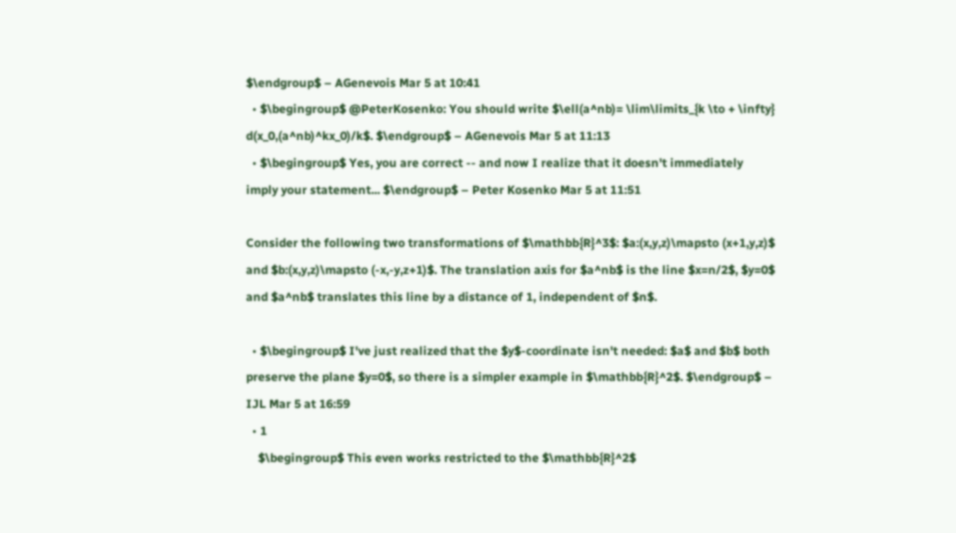$\endgroup$ – AGenevois Mar 5 at 10:41
  • $\begingroup$ @PeterKosenko: You should write $\ell(a^nb)= \lim\limits_{k \to + \infty} d(x_0,(a^nb)^kx_0)/k$. $\endgroup$ – AGenevois Mar 5 at 11:13
  • $\begingroup$ Yes, you are correct -- and now I realize that it doesn't immediately imply your statement... $\endgroup$ – Peter Kosenko Mar 5 at 11:51

Consider the following two transformations of $\mathbb{R}^3$: $a:(x,y,z)\mapsto (x+1,y,z)$ and $b:(x,y,z)\mapsto (-x,-y,z+1)$. The translation axis for $a^nb$ is the line $x=n/2$, $y=0$ and $a^nb$ translates this line by a distance of 1, independent of $n$.

  • $\begingroup$ I've just realized that the $y$-coordinate isn't needed: $a$ and $b$ both preserve the plane $y=0$, so there is a simpler example in $\mathbb{R}^2$. $\endgroup$ – IJL Mar 5 at 16:59
  • 1
    $\begingroup$ This even works restricted to the $\mathbb{R}^2$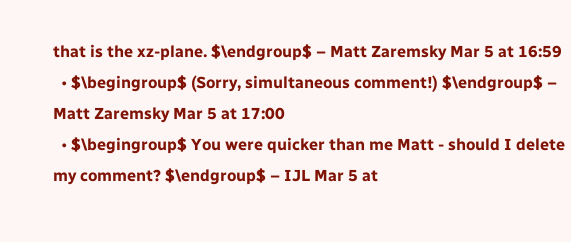that is the xz-plane. $\endgroup$ – Matt Zaremsky Mar 5 at 16:59
  • $\begingroup$ (Sorry, simultaneous comment!) $\endgroup$ – Matt Zaremsky Mar 5 at 17:00
  • $\begingroup$ You were quicker than me Matt - should I delete my comment? $\endgroup$ – IJL Mar 5 at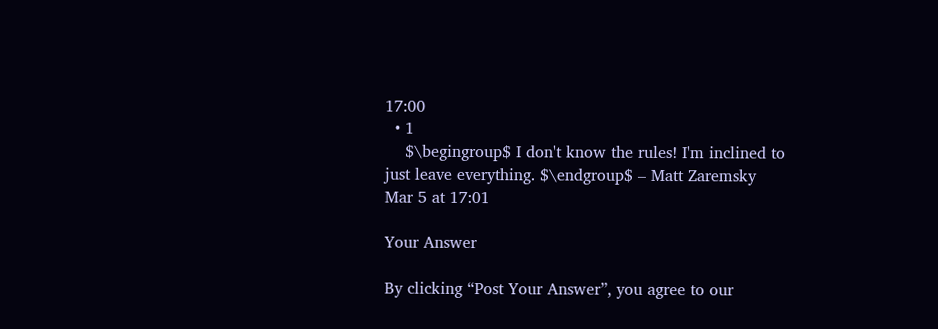17:00
  • 1
    $\begingroup$ I don't know the rules! I'm inclined to just leave everything. $\endgroup$ – Matt Zaremsky Mar 5 at 17:01

Your Answer

By clicking “Post Your Answer”, you agree to our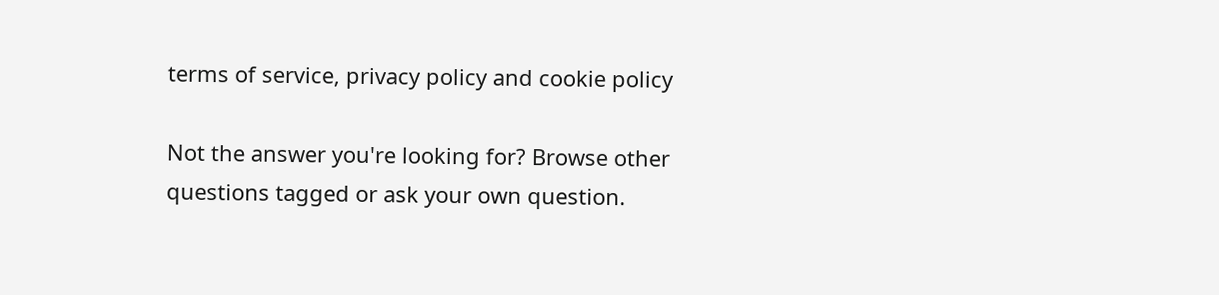terms of service, privacy policy and cookie policy

Not the answer you're looking for? Browse other questions tagged or ask your own question.